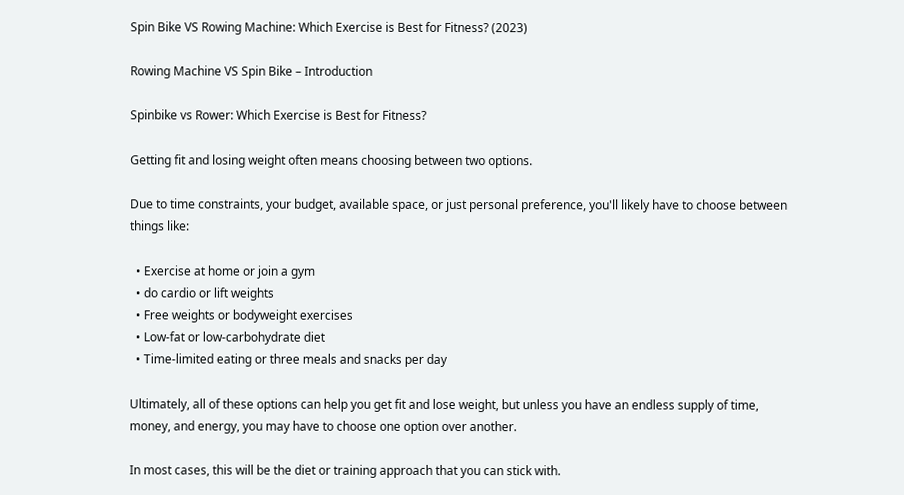Spin Bike VS Rowing Machine: Which Exercise is Best for Fitness? (2023)

Rowing Machine VS Spin Bike – Introduction

Spinbike vs Rower: Which Exercise is Best for Fitness?

Getting fit and losing weight often means choosing between two options.

Due to time constraints, your budget, available space, or just personal preference, you'll likely have to choose between things like:

  • Exercise at home or join a gym
  • do cardio or lift weights
  • Free weights or bodyweight exercises
  • Low-fat or low-carbohydrate diet
  • Time-limited eating or three meals and snacks per day

Ultimately, all of these options can help you get fit and lose weight, but unless you have an endless supply of time, money, and energy, you may have to choose one option over another.

In most cases, this will be the diet or training approach that you can stick with.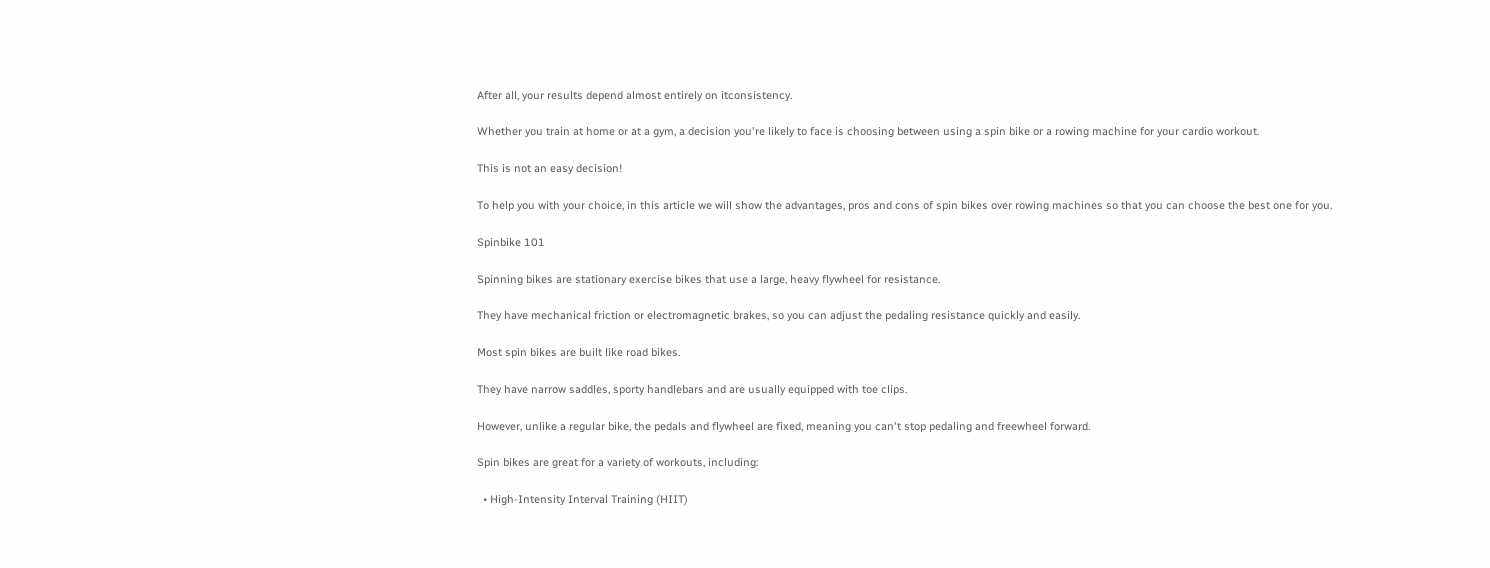After all, your results depend almost entirely on itconsistency.

Whether you train at home or at a gym, a decision you're likely to face is choosing between using a spin bike or a rowing machine for your cardio workout.

This is not an easy decision!

To help you with your choice, in this article we will show the advantages, pros and cons of spin bikes over rowing machines so that you can choose the best one for you.

Spinbike 101

Spinning bikes are stationary exercise bikes that use a large, heavy flywheel for resistance.

They have mechanical friction or electromagnetic brakes, so you can adjust the pedaling resistance quickly and easily.

Most spin bikes are built like road bikes.

They have narrow saddles, sporty handlebars and are usually equipped with toe clips.

However, unlike a regular bike, the pedals and flywheel are fixed, meaning you can't stop pedaling and freewheel forward.

Spin bikes are great for a variety of workouts, including:

  • High-Intensity Interval Training (HIIT)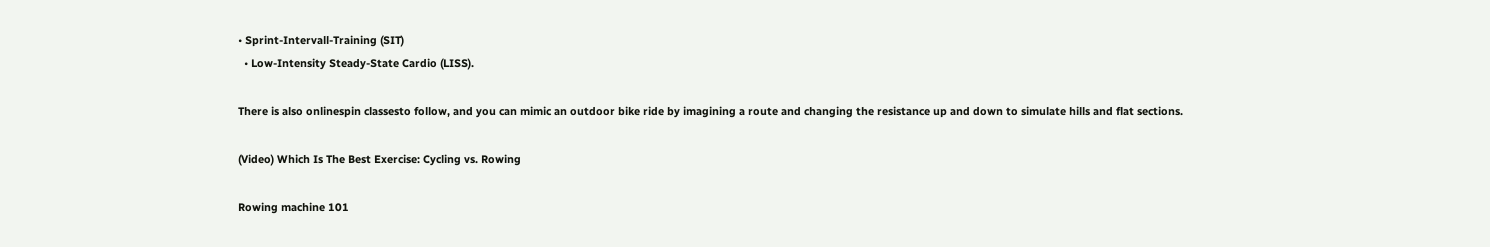• Sprint-Intervall-Training (SIT)
  • Low-Intensity Steady-State Cardio (LISS).

There is also onlinespin classesto follow, and you can mimic an outdoor bike ride by imagining a route and changing the resistance up and down to simulate hills and flat sections.

(Video) Which Is The Best Exercise: Cycling vs. Rowing

Rowing machine 101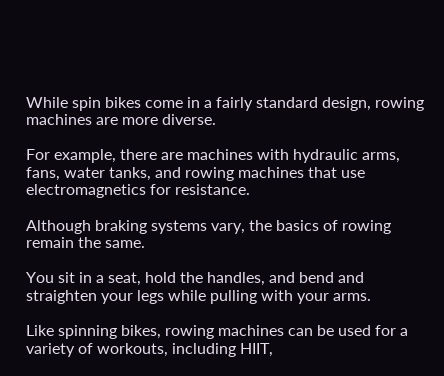While spin bikes come in a fairly standard design, rowing machines are more diverse.

For example, there are machines with hydraulic arms, fans, water tanks, and rowing machines that use electromagnetics for resistance.

Although braking systems vary, the basics of rowing remain the same.

You sit in a seat, hold the handles, and bend and straighten your legs while pulling with your arms.

Like spinning bikes, rowing machines can be used for a variety of workouts, including HIIT,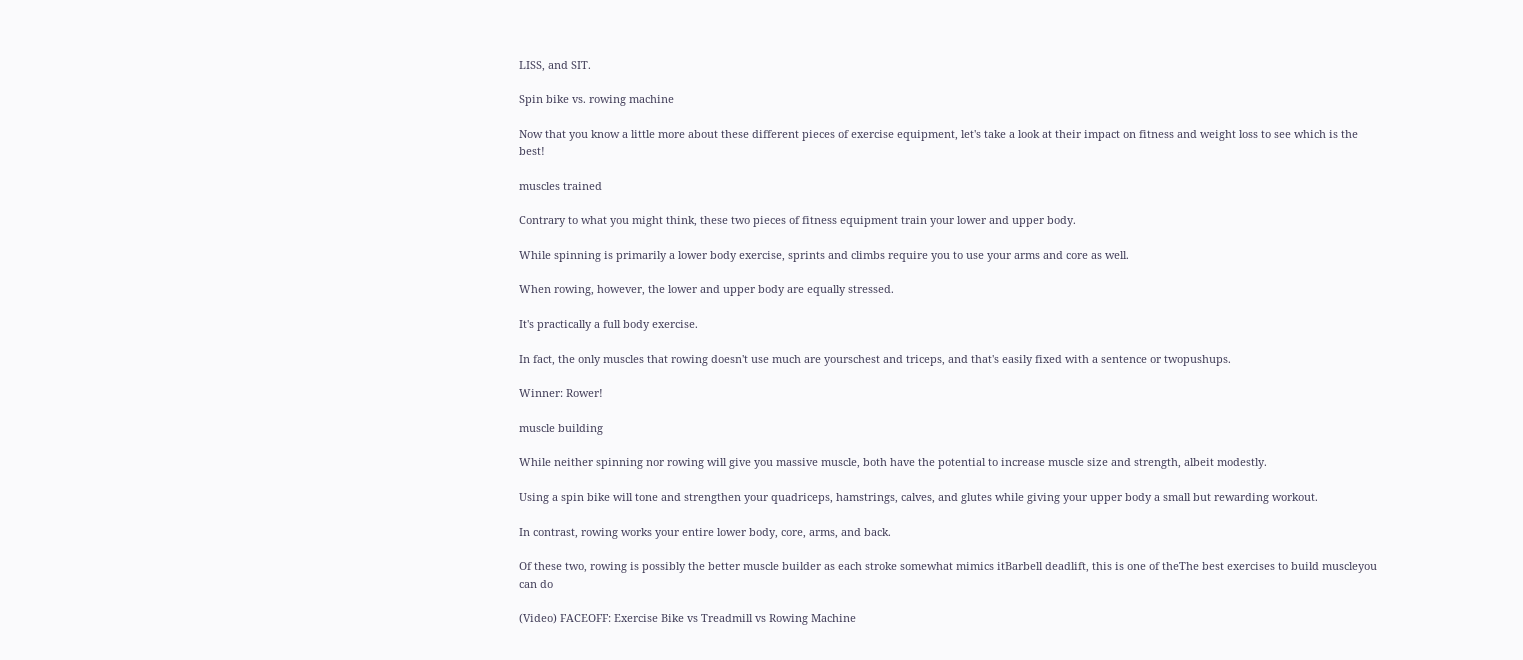LISS, and SIT.

Spin bike vs. rowing machine

Now that you know a little more about these different pieces of exercise equipment, let's take a look at their impact on fitness and weight loss to see which is the best!

muscles trained

Contrary to what you might think, these two pieces of fitness equipment train your lower and upper body.

While spinning is primarily a lower body exercise, sprints and climbs require you to use your arms and core as well.

When rowing, however, the lower and upper body are equally stressed.

It's practically a full body exercise.

In fact, the only muscles that rowing doesn't use much are yourschest and triceps, and that's easily fixed with a sentence or twopushups.

Winner: Rower!

muscle building

While neither spinning nor rowing will give you massive muscle, both have the potential to increase muscle size and strength, albeit modestly.

Using a spin bike will tone and strengthen your quadriceps, hamstrings, calves, and glutes while giving your upper body a small but rewarding workout.

In contrast, rowing works your entire lower body, core, arms, and back.

Of these two, rowing is possibly the better muscle builder as each stroke somewhat mimics itBarbell deadlift, this is one of theThe best exercises to build muscleyou can do

(Video) FACEOFF: Exercise Bike vs Treadmill vs Rowing Machine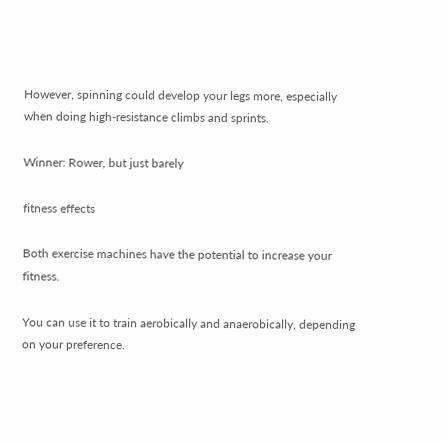However, spinning could develop your legs more, especially when doing high-resistance climbs and sprints.

Winner: Rower, but just barely

fitness effects

Both exercise machines have the potential to increase your fitness.

You can use it to train aerobically and anaerobically, depending on your preference.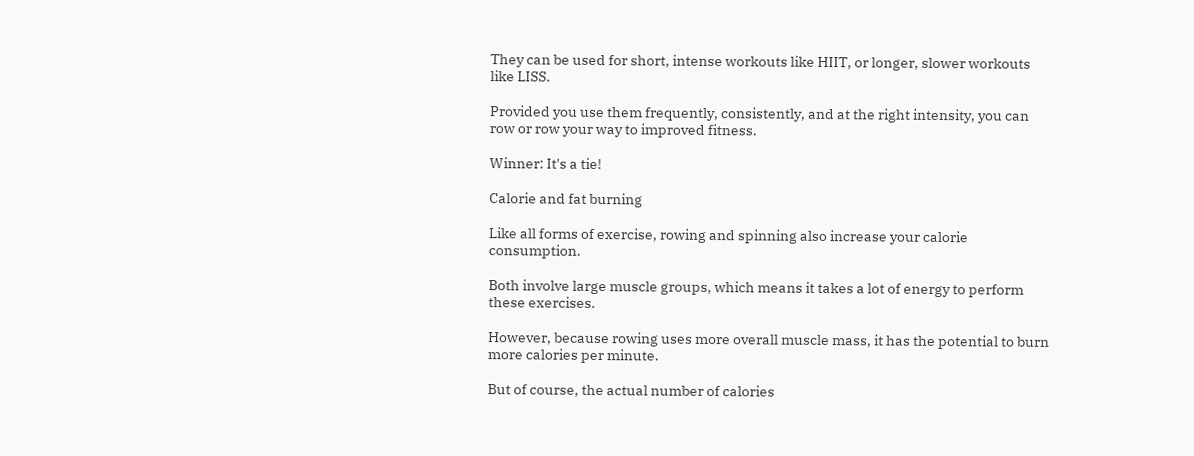They can be used for short, intense workouts like HIIT, or longer, slower workouts like LISS.

Provided you use them frequently, consistently, and at the right intensity, you can row or row your way to improved fitness.

Winner: It's a tie!

Calorie and fat burning

Like all forms of exercise, rowing and spinning also increase your calorie consumption.

Both involve large muscle groups, which means it takes a lot of energy to perform these exercises.

However, because rowing uses more overall muscle mass, it has the potential to burn more calories per minute.

But of course, the actual number of calories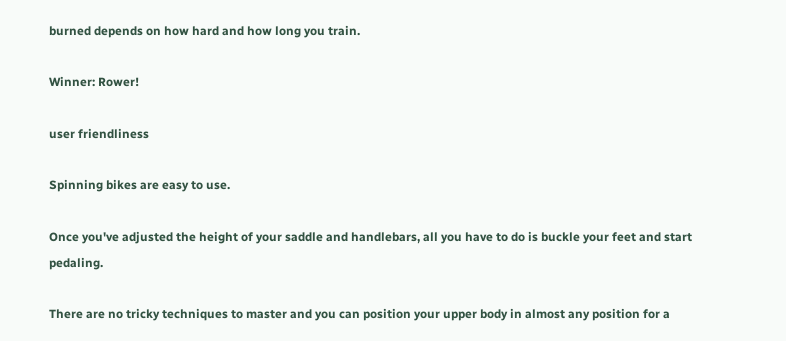burned depends on how hard and how long you train.

Winner: Rower!

user friendliness

Spinning bikes are easy to use.

Once you've adjusted the height of your saddle and handlebars, all you have to do is buckle your feet and start pedaling.

There are no tricky techniques to master and you can position your upper body in almost any position for a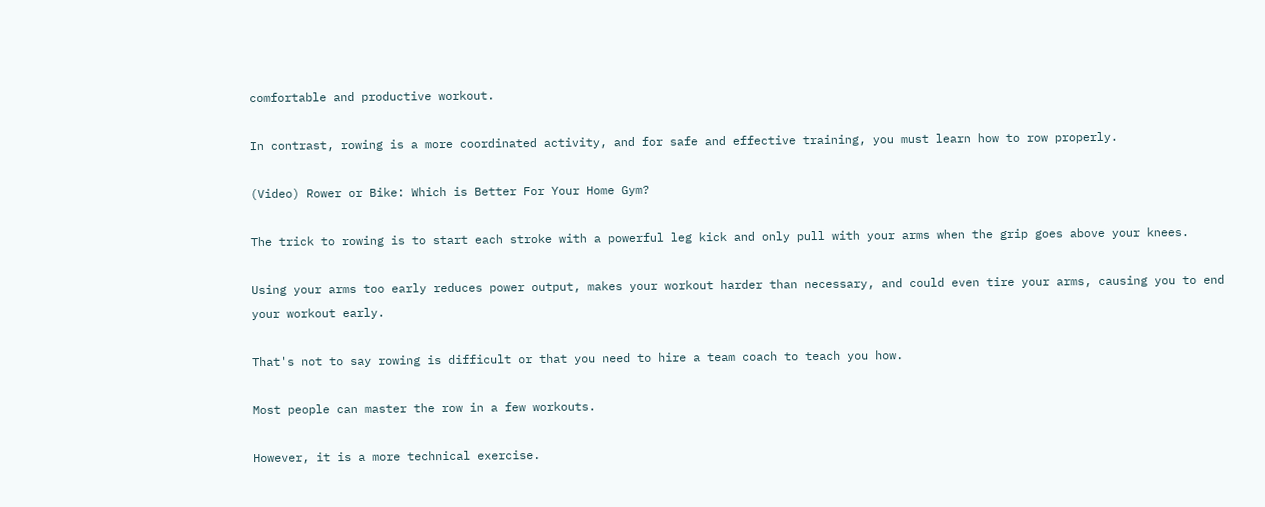comfortable and productive workout.

In contrast, rowing is a more coordinated activity, and for safe and effective training, you must learn how to row properly.

(Video) Rower or Bike: Which is Better For Your Home Gym?

The trick to rowing is to start each stroke with a powerful leg kick and only pull with your arms when the grip goes above your knees.

Using your arms too early reduces power output, makes your workout harder than necessary, and could even tire your arms, causing you to end your workout early.

That's not to say rowing is difficult or that you need to hire a team coach to teach you how.

Most people can master the row in a few workouts.

However, it is a more technical exercise.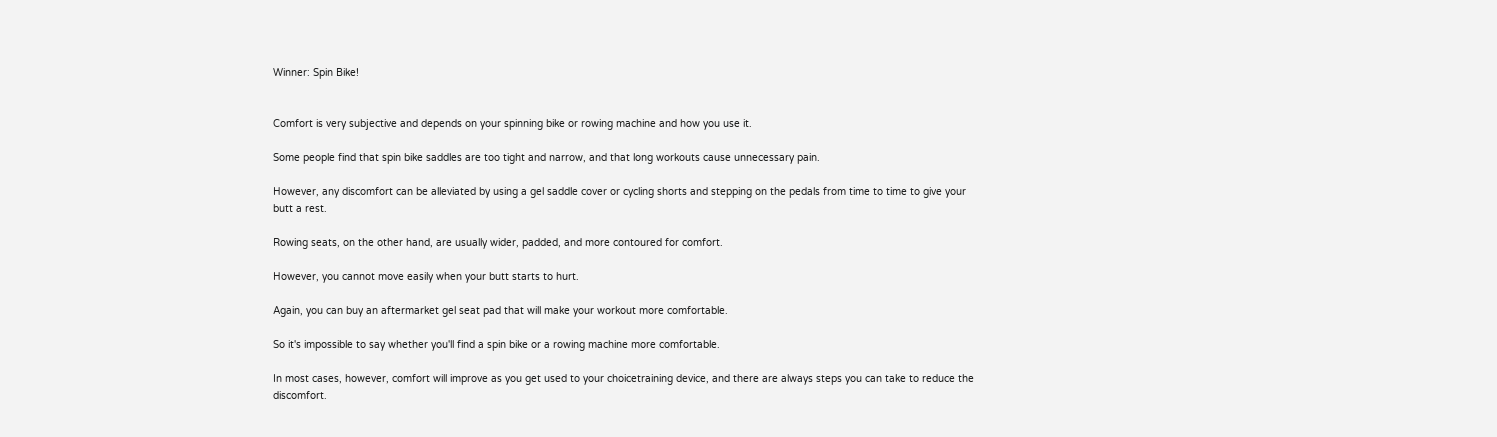Winner: Spin Bike!


Comfort is very subjective and depends on your spinning bike or rowing machine and how you use it.

Some people find that spin bike saddles are too tight and narrow, and that long workouts cause unnecessary pain.

However, any discomfort can be alleviated by using a gel saddle cover or cycling shorts and stepping on the pedals from time to time to give your butt a rest.

Rowing seats, on the other hand, are usually wider, padded, and more contoured for comfort.

However, you cannot move easily when your butt starts to hurt.

Again, you can buy an aftermarket gel seat pad that will make your workout more comfortable.

So it's impossible to say whether you'll find a spin bike or a rowing machine more comfortable.

In most cases, however, comfort will improve as you get used to your choicetraining device, and there are always steps you can take to reduce the discomfort.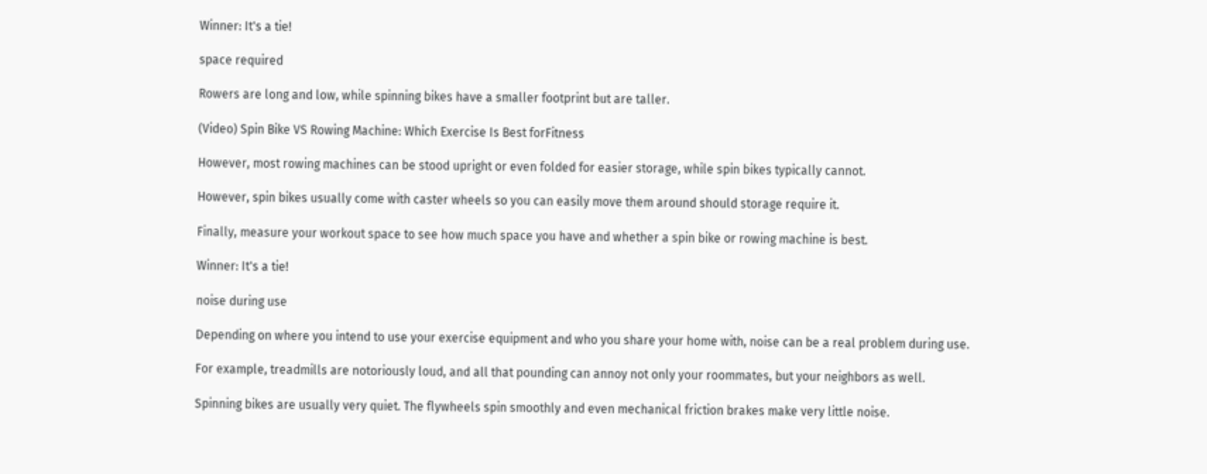Winner: It's a tie!

space required

Rowers are long and low, while spinning bikes have a smaller footprint but are taller.

(Video) Spin Bike VS Rowing Machine: Which Exercise Is Best forFitness

However, most rowing machines can be stood upright or even folded for easier storage, while spin bikes typically cannot.

However, spin bikes usually come with caster wheels so you can easily move them around should storage require it.

Finally, measure your workout space to see how much space you have and whether a spin bike or rowing machine is best.

Winner: It's a tie!

noise during use

Depending on where you intend to use your exercise equipment and who you share your home with, noise can be a real problem during use.

For example, treadmills are notoriously loud, and all that pounding can annoy not only your roommates, but your neighbors as well.

Spinning bikes are usually very quiet. The flywheels spin smoothly and even mechanical friction brakes make very little noise.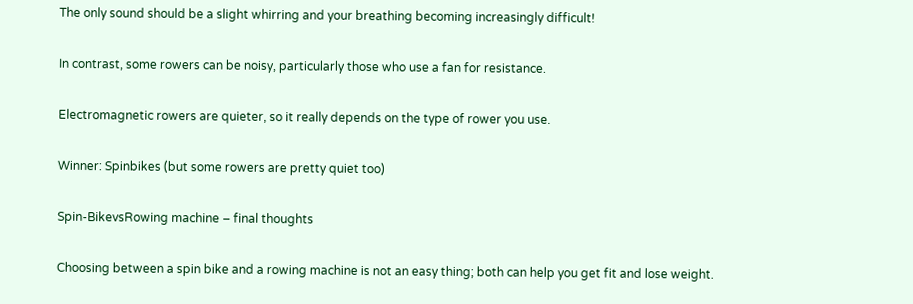The only sound should be a slight whirring and your breathing becoming increasingly difficult!

In contrast, some rowers can be noisy, particularly those who use a fan for resistance.

Electromagnetic rowers are quieter, so it really depends on the type of rower you use.

Winner: Spinbikes (but some rowers are pretty quiet too)

Spin-BikevsRowing machine – final thoughts

Choosing between a spin bike and a rowing machine is not an easy thing; both can help you get fit and lose weight.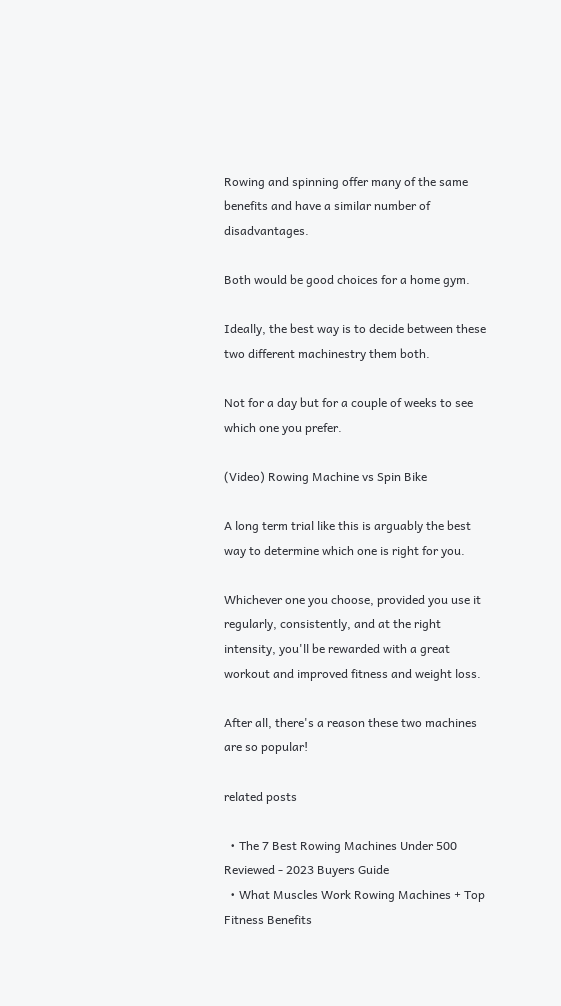Rowing and spinning offer many of the same benefits and have a similar number of disadvantages.

Both would be good choices for a home gym.

Ideally, the best way is to decide between these two different machinestry them both.

Not for a day but for a couple of weeks to see which one you prefer.

(Video) Rowing Machine vs Spin Bike

A long term trial like this is arguably the best way to determine which one is right for you.

Whichever one you choose, provided you use it regularly, consistently, and at the right intensity, you'll be rewarded with a great workout and improved fitness and weight loss.

After all, there's a reason these two machines are so popular!

related posts

  • The 7 Best Rowing Machines Under 500 Reviewed - 2023 Buyers Guide
  • What Muscles Work Rowing Machines + Top Fitness Benefits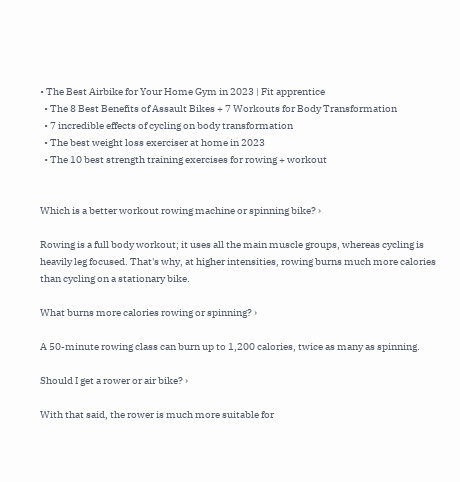• The Best Airbike for Your Home Gym in 2023 | Fit apprentice
  • The 8 Best Benefits of Assault Bikes + 7 Workouts for Body Transformation
  • 7 incredible effects of cycling on body transformation
  • The best weight loss exerciser at home in 2023
  • The 10 best strength training exercises for rowing + workout


Which is a better workout rowing machine or spinning bike? ›

Rowing is a full body workout; it uses all the main muscle groups, whereas cycling is heavily leg focused. That's why, at higher intensities, rowing burns much more calories than cycling on a stationary bike.

What burns more calories rowing or spinning? ›

A 50-minute rowing class can burn up to 1,200 calories, twice as many as spinning.

Should I get a rower or air bike? ›

With that said, the rower is much more suitable for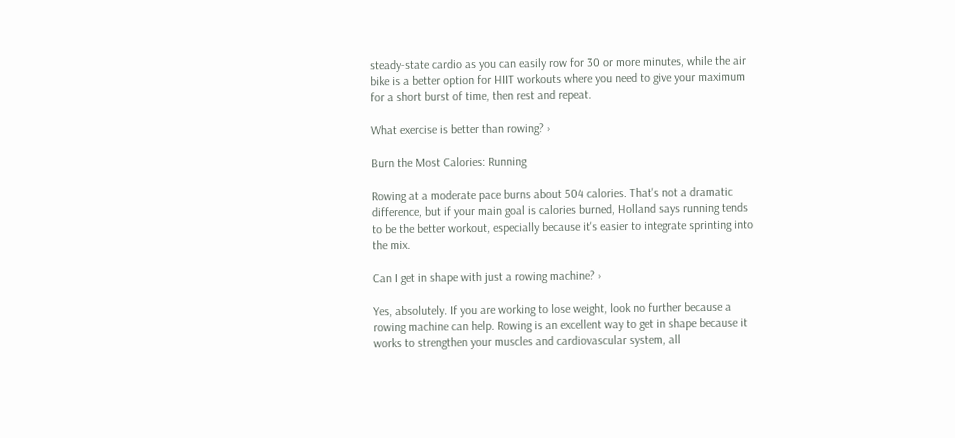steady-state cardio as you can easily row for 30 or more minutes, while the air bike is a better option for HIIT workouts where you need to give your maximum for a short burst of time, then rest and repeat.

What exercise is better than rowing? ›

Burn the Most Calories: Running

Rowing at a moderate pace burns about 504 calories. That's not a dramatic difference, but if your main goal is calories burned, Holland says running tends to be the better workout, especially because it's easier to integrate sprinting into the mix.

Can I get in shape with just a rowing machine? ›

Yes, absolutely. If you are working to lose weight, look no further because a rowing machine can help. Rowing is an excellent way to get in shape because it works to strengthen your muscles and cardiovascular system, all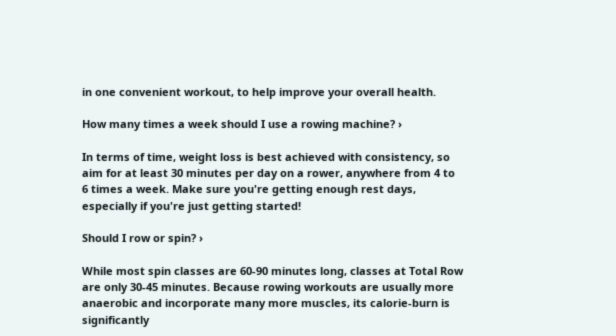in one convenient workout, to help improve your overall health.

How many times a week should I use a rowing machine? ›

In terms of time, weight loss is best achieved with consistency, so aim for at least 30 minutes per day on a rower, anywhere from 4 to 6 times a week. Make sure you're getting enough rest days, especially if you're just getting started!

Should I row or spin? ›

While most spin classes are 60-90 minutes long, classes at Total Row are only 30-45 minutes. Because rowing workouts are usually more anaerobic and incorporate many more muscles, its calorie-burn is significantly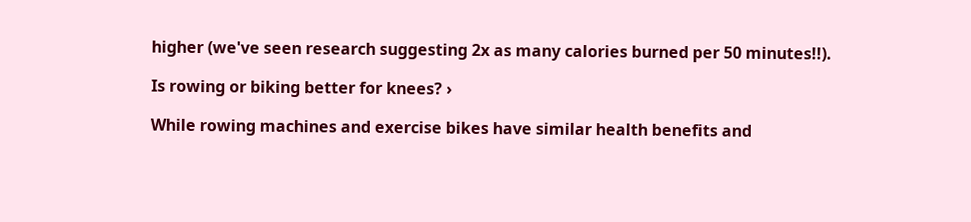higher (we've seen research suggesting 2x as many calories burned per 50 minutes!!).

Is rowing or biking better for knees? ›

While rowing machines and exercise bikes have similar health benefits and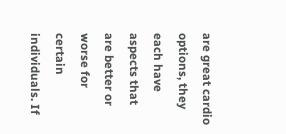are great cardio options, they each have aspects that are better or worse for certain individuals. If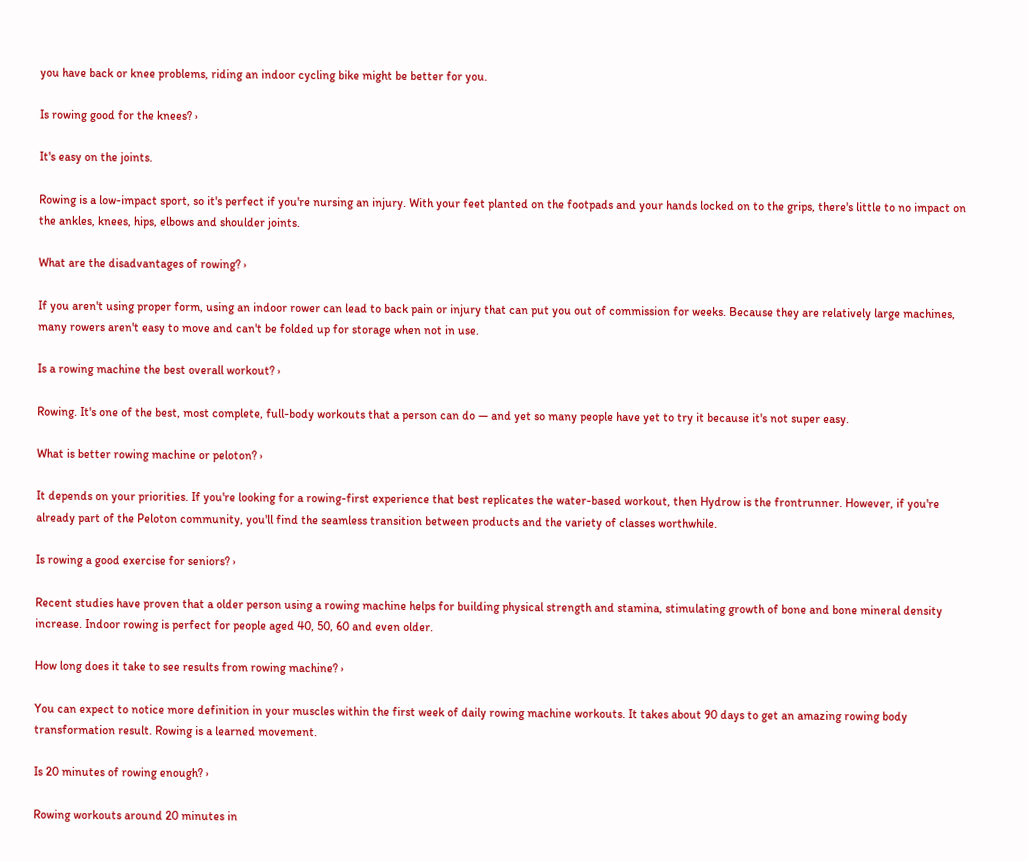you have back or knee problems, riding an indoor cycling bike might be better for you.

Is rowing good for the knees? ›

It's easy on the joints.

Rowing is a low-impact sport, so it's perfect if you're nursing an injury. With your feet planted on the footpads and your hands locked on to the grips, there's little to no impact on the ankles, knees, hips, elbows and shoulder joints.

What are the disadvantages of rowing? ›

If you aren't using proper form, using an indoor rower can lead to back pain or injury that can put you out of commission for weeks. Because they are relatively large machines, many rowers aren't easy to move and can't be folded up for storage when not in use.

Is a rowing machine the best overall workout? ›

Rowing. It's one of the best, most complete, full-body workouts that a person can do — and yet so many people have yet to try it because it's not super easy.

What is better rowing machine or peloton? ›

It depends on your priorities. If you're looking for a rowing-first experience that best replicates the water-based workout, then Hydrow is the frontrunner. However, if you're already part of the Peloton community, you'll find the seamless transition between products and the variety of classes worthwhile.

Is rowing a good exercise for seniors? ›

Recent studies have proven that a older person using a rowing machine helps for building physical strength and stamina, stimulating growth of bone and bone mineral density increase. Indoor rowing is perfect for people aged 40, 50, 60 and even older.

How long does it take to see results from rowing machine? ›

You can expect to notice more definition in your muscles within the first week of daily rowing machine workouts. It takes about 90 days to get an amazing rowing body transformation result. Rowing is a learned movement.

Is 20 minutes of rowing enough? ›

Rowing workouts around 20 minutes in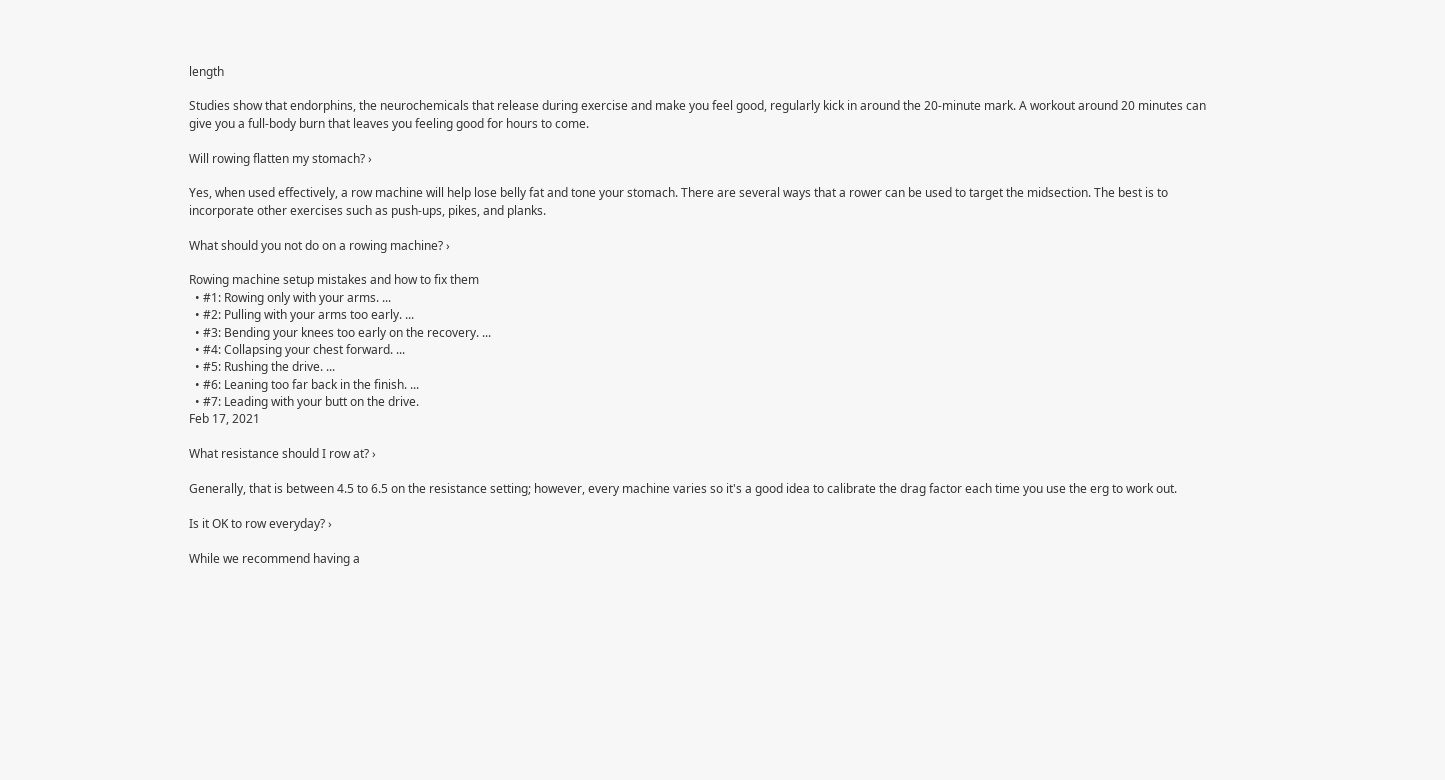length

Studies show that endorphins, the neurochemicals that release during exercise and make you feel good, regularly kick in around the 20-minute mark. A workout around 20 minutes can give you a full-body burn that leaves you feeling good for hours to come.

Will rowing flatten my stomach? ›

Yes, when used effectively, a row machine will help lose belly fat and tone your stomach. There are several ways that a rower can be used to target the midsection. The best is to incorporate other exercises such as push-ups, pikes, and planks.

What should you not do on a rowing machine? ›

Rowing machine setup mistakes and how to fix them
  • #1: Rowing only with your arms. ...
  • #2: Pulling with your arms too early. ...
  • #3: Bending your knees too early on the recovery. ...
  • #4: Collapsing your chest forward. ...
  • #5: Rushing the drive. ...
  • #6: Leaning too far back in the finish. ...
  • #7: Leading with your butt on the drive.
Feb 17, 2021

What resistance should I row at? ›

Generally, that is between 4.5 to 6.5 on the resistance setting; however, every machine varies so it's a good idea to calibrate the drag factor each time you use the erg to work out.

Is it OK to row everyday? ›

While we recommend having a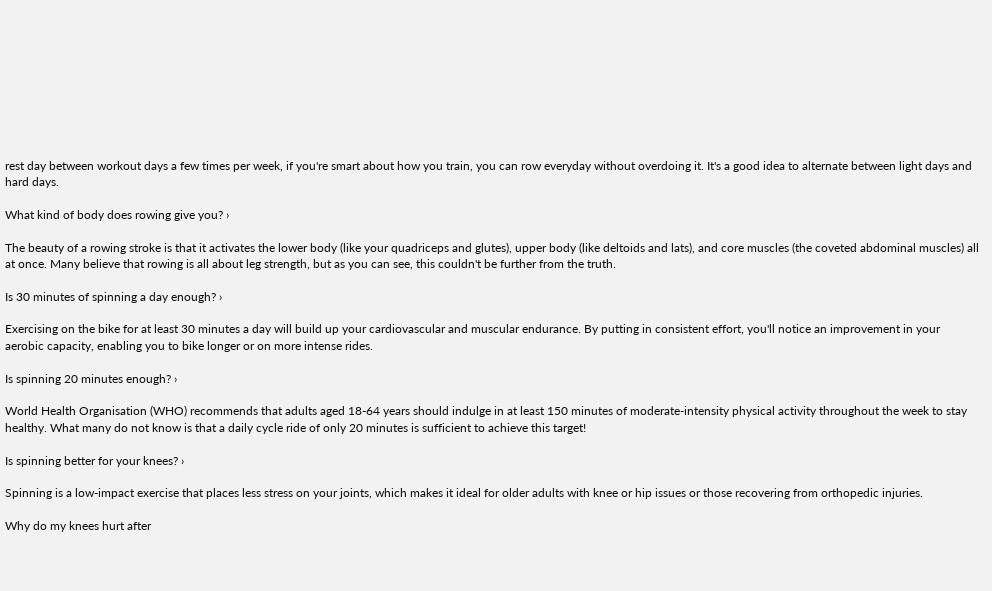rest day between workout days a few times per week, if you're smart about how you train, you can row everyday without overdoing it. It's a good idea to alternate between light days and hard days.

What kind of body does rowing give you? ›

The beauty of a rowing stroke is that it activates the lower body (like your quadriceps and glutes), upper body (like deltoids and lats), and core muscles (the coveted abdominal muscles) all at once. Many believe that rowing is all about leg strength, but as you can see, this couldn't be further from the truth.

Is 30 minutes of spinning a day enough? ›

Exercising on the bike for at least 30 minutes a day will build up your cardiovascular and muscular endurance. By putting in consistent effort, you'll notice an improvement in your aerobic capacity, enabling you to bike longer or on more intense rides.

Is spinning 20 minutes enough? ›

World Health Organisation (WHO) recommends that adults aged 18-64 years should indulge in at least 150 minutes of moderate-intensity physical activity throughout the week to stay healthy. What many do not know is that a daily cycle ride of only 20 minutes is sufficient to achieve this target!

Is spinning better for your knees? ›

Spinning is a low-impact exercise that places less stress on your joints, which makes it ideal for older adults with knee or hip issues or those recovering from orthopedic injuries.

Why do my knees hurt after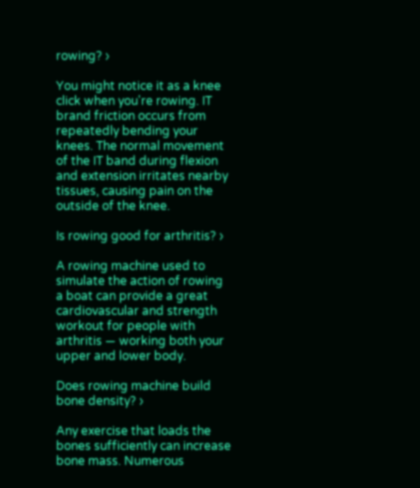rowing? ›

You might notice it as a knee click when you're rowing. IT brand friction occurs from repeatedly bending your knees. The normal movement of the IT band during flexion and extension irritates nearby tissues, causing pain on the outside of the knee.

Is rowing good for arthritis? ›

A rowing machine used to simulate the action of rowing a boat can provide a great cardiovascular and strength workout for people with arthritis — working both your upper and lower body.

Does rowing machine build bone density? ›

Any exercise that loads the bones sufficiently can increase bone mass. Numerous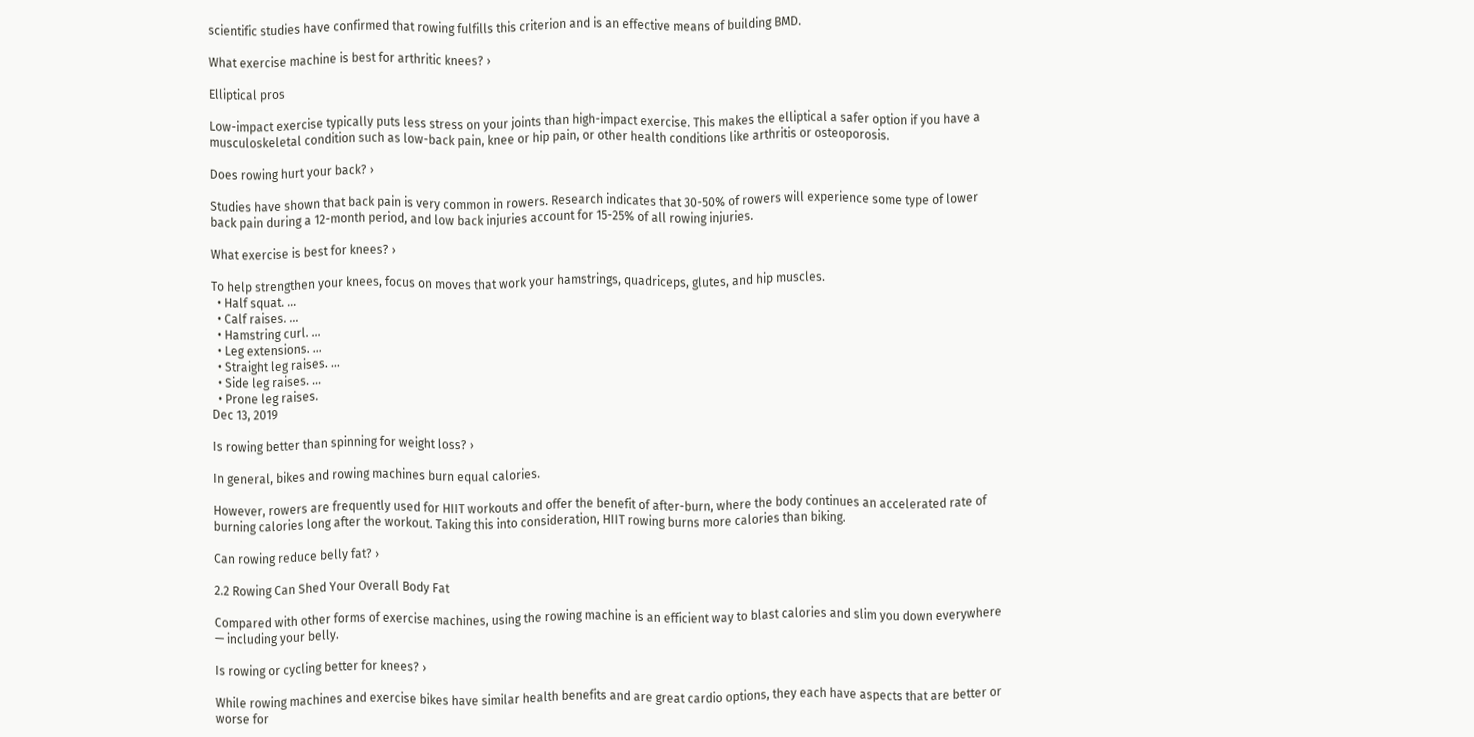scientific studies have confirmed that rowing fulfills this criterion and is an effective means of building BMD.

What exercise machine is best for arthritic knees? ›

Elliptical pros

Low-impact exercise typically puts less stress on your joints than high-impact exercise. This makes the elliptical a safer option if you have a musculoskeletal condition such as low-back pain, knee or hip pain, or other health conditions like arthritis or osteoporosis.

Does rowing hurt your back? ›

Studies have shown that back pain is very common in rowers. Research indicates that 30-50% of rowers will experience some type of lower back pain during a 12-month period, and low back injuries account for 15-25% of all rowing injuries.

What exercise is best for knees? ›

To help strengthen your knees, focus on moves that work your hamstrings, quadriceps, glutes, and hip muscles.
  • Half squat. ...
  • Calf raises. ...
  • Hamstring curl. ...
  • Leg extensions. ...
  • Straight leg raises. ...
  • Side leg raises. ...
  • Prone leg raises.
Dec 13, 2019

Is rowing better than spinning for weight loss? ›

In general, bikes and rowing machines burn equal calories.

However, rowers are frequently used for HIIT workouts and offer the benefit of after-burn, where the body continues an accelerated rate of burning calories long after the workout. Taking this into consideration, HIIT rowing burns more calories than biking.

Can rowing reduce belly fat? ›

2.2 Rowing Can Shed Your Overall Body Fat

Compared with other forms of exercise machines, using the rowing machine is an efficient way to blast calories and slim you down everywhere — including your belly.

Is rowing or cycling better for knees? ›

While rowing machines and exercise bikes have similar health benefits and are great cardio options, they each have aspects that are better or worse for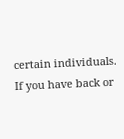certain individuals. If you have back or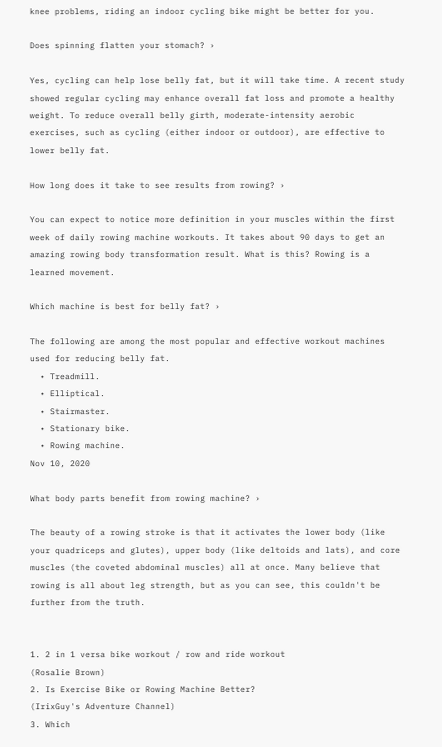knee problems, riding an indoor cycling bike might be better for you.

Does spinning flatten your stomach? ›

Yes, cycling can help lose belly fat, but it will take time. A recent study showed regular cycling may enhance overall fat loss and promote a healthy weight. To reduce overall belly girth, moderate-intensity aerobic exercises, such as cycling (either indoor or outdoor), are effective to lower belly fat.

How long does it take to see results from rowing? ›

You can expect to notice more definition in your muscles within the first week of daily rowing machine workouts. It takes about 90 days to get an amazing rowing body transformation result. What is this? Rowing is a learned movement.

Which machine is best for belly fat? ›

The following are among the most popular and effective workout machines used for reducing belly fat.
  • Treadmill.
  • Elliptical.
  • Stairmaster.
  • Stationary bike.
  • Rowing machine.
Nov 10, 2020

What body parts benefit from rowing machine? ›

The beauty of a rowing stroke is that it activates the lower body (like your quadriceps and glutes), upper body (like deltoids and lats), and core muscles (the coveted abdominal muscles) all at once. Many believe that rowing is all about leg strength, but as you can see, this couldn't be further from the truth.


1. 2 in 1 versa bike workout / row and ride workout
(Rosalie Brown)
2. Is Exercise Bike or Rowing Machine Better?
(IrixGuy's Adventure Channel)
3. Which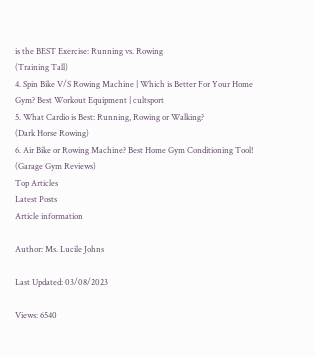is the BEST Exercise: Running vs. Rowing
(Training Tall)
4. Spin Bike V/S Rowing Machine | Which is Better For Your Home Gym? Best Workout Equipment | cultsport
5. What Cardio is Best: Running, Rowing or Walking?
(Dark Horse Rowing)
6. Air Bike or Rowing Machine? Best Home Gym Conditioning Tool!
(Garage Gym Reviews)
Top Articles
Latest Posts
Article information

Author: Ms. Lucile Johns

Last Updated: 03/08/2023

Views: 6540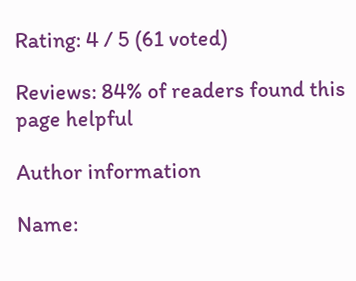Rating: 4 / 5 (61 voted)

Reviews: 84% of readers found this page helpful

Author information

Name: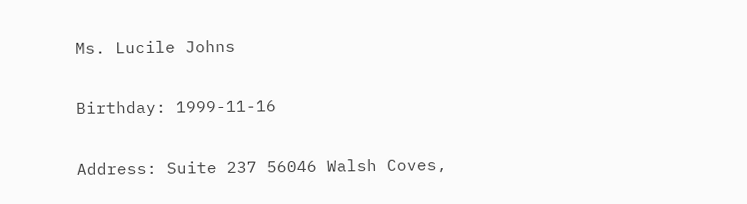Ms. Lucile Johns

Birthday: 1999-11-16

Address: Suite 237 56046 Walsh Coves,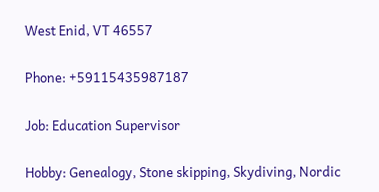West Enid, VT 46557

Phone: +59115435987187

Job: Education Supervisor

Hobby: Genealogy, Stone skipping, Skydiving, Nordic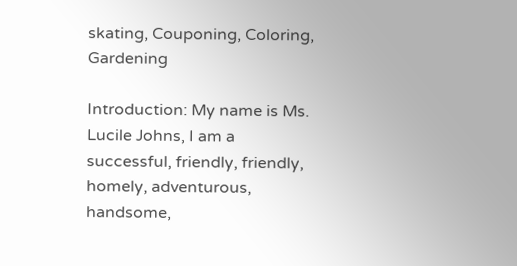skating, Couponing, Coloring, Gardening

Introduction: My name is Ms. Lucile Johns, I am a successful, friendly, friendly, homely, adventurous, handsome,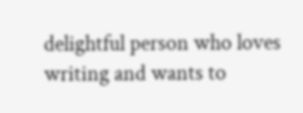delightful person who loves writing and wants to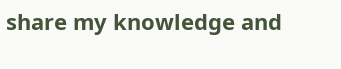share my knowledge and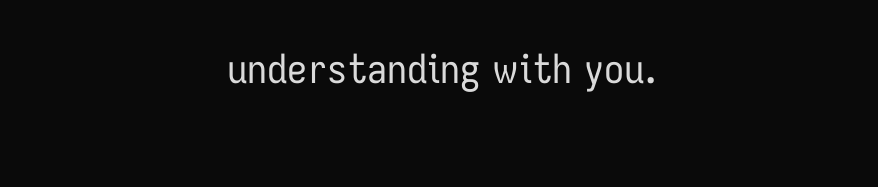understanding with you.